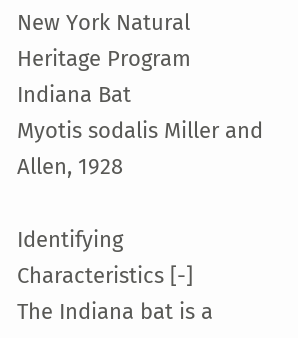New York Natural Heritage Program
Indiana Bat
Myotis sodalis Miller and Allen, 1928

Identifying Characteristics [-]
The Indiana bat is a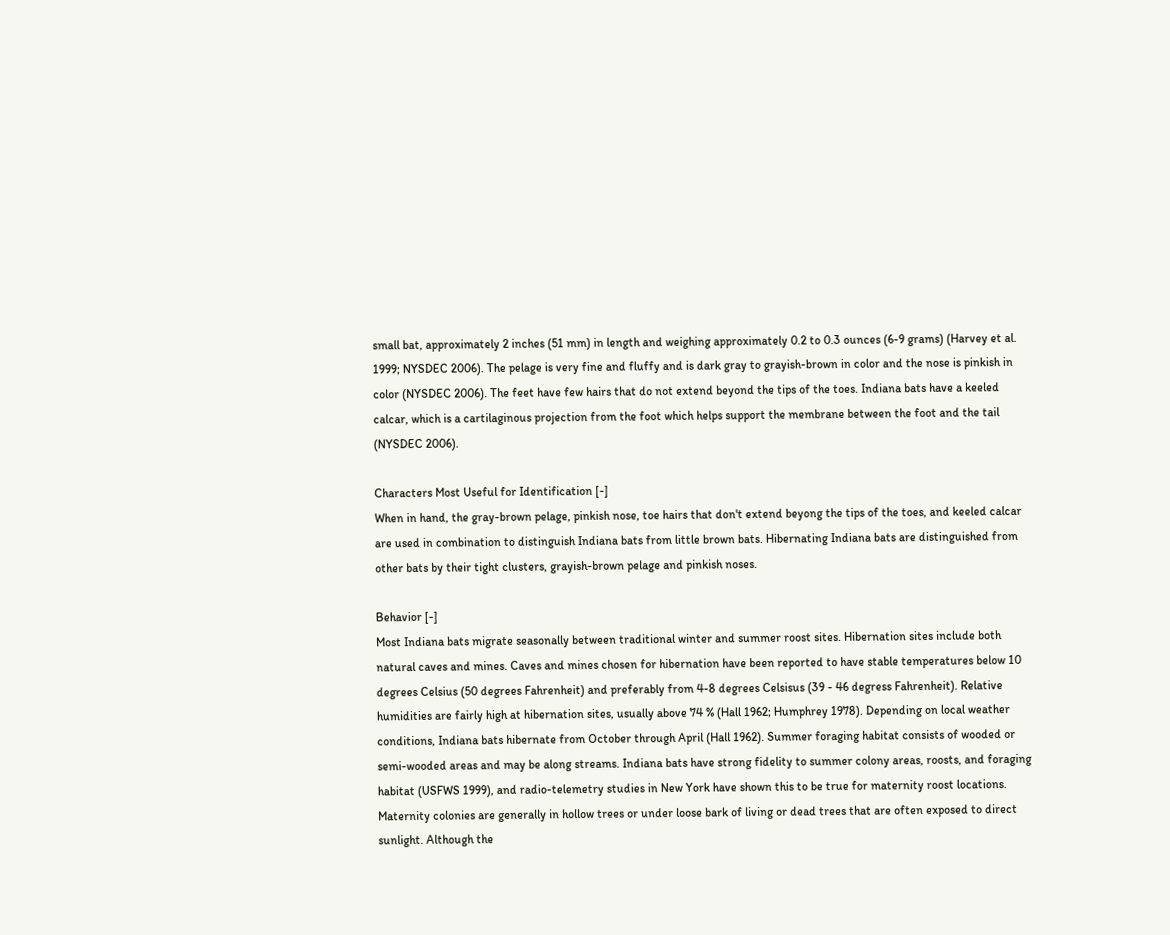small bat, approximately 2 inches (51 mm) in length and weighing approximately 0.2 to 0.3 ounces (6-9 grams) (Harvey et al. 1999; NYSDEC 2006). The pelage is very fine and fluffy and is dark gray to grayish-brown in color and the nose is pinkish in color (NYSDEC 2006). The feet have few hairs that do not extend beyond the tips of the toes. Indiana bats have a keeled calcar, which is a cartilaginous projection from the foot which helps support the membrane between the foot and the tail (NYSDEC 2006).

Characters Most Useful for Identification [-]
When in hand, the gray-brown pelage, pinkish nose, toe hairs that don't extend beyong the tips of the toes, and keeled calcar are used in combination to distinguish Indiana bats from little brown bats. Hibernating Indiana bats are distinguished from other bats by their tight clusters, grayish-brown pelage and pinkish noses.

Behavior [-]
Most Indiana bats migrate seasonally between traditional winter and summer roost sites. Hibernation sites include both natural caves and mines. Caves and mines chosen for hibernation have been reported to have stable temperatures below 10 degrees Celsius (50 degrees Fahrenheit) and preferably from 4-8 degrees Celsisus (39 - 46 degress Fahrenheit). Relative humidities are fairly high at hibernation sites, usually above 74 % (Hall 1962; Humphrey 1978). Depending on local weather conditions, Indiana bats hibernate from October through April (Hall 1962). Summer foraging habitat consists of wooded or semi-wooded areas and may be along streams. Indiana bats have strong fidelity to summer colony areas, roosts, and foraging habitat (USFWS 1999), and radio-telemetry studies in New York have shown this to be true for maternity roost locations. Maternity colonies are generally in hollow trees or under loose bark of living or dead trees that are often exposed to direct sunlight. Although the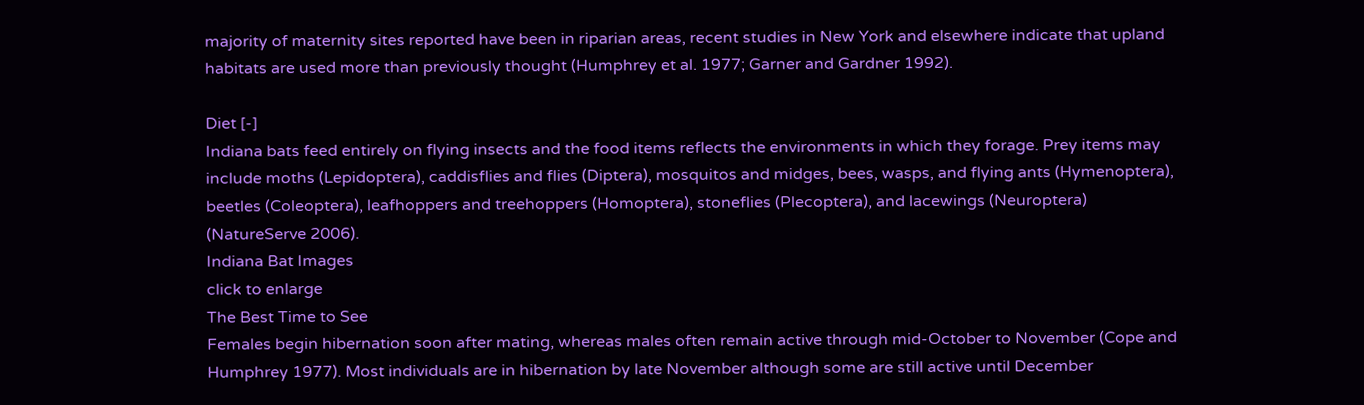majority of maternity sites reported have been in riparian areas, recent studies in New York and elsewhere indicate that upland habitats are used more than previously thought (Humphrey et al. 1977; Garner and Gardner 1992).

Diet [-]
Indiana bats feed entirely on flying insects and the food items reflects the environments in which they forage. Prey items may include moths (Lepidoptera), caddisflies and flies (Diptera), mosquitos and midges, bees, wasps, and flying ants (Hymenoptera), beetles (Coleoptera), leafhoppers and treehoppers (Homoptera), stoneflies (Plecoptera), and lacewings (Neuroptera) (NatureServe 2006).
Indiana Bat Images
click to enlarge
The Best Time to See
Females begin hibernation soon after mating, whereas males often remain active through mid-October to November (Cope and Humphrey 1977). Most individuals are in hibernation by late November although some are still active until December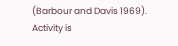(Barbour and Davis 1969). Activity is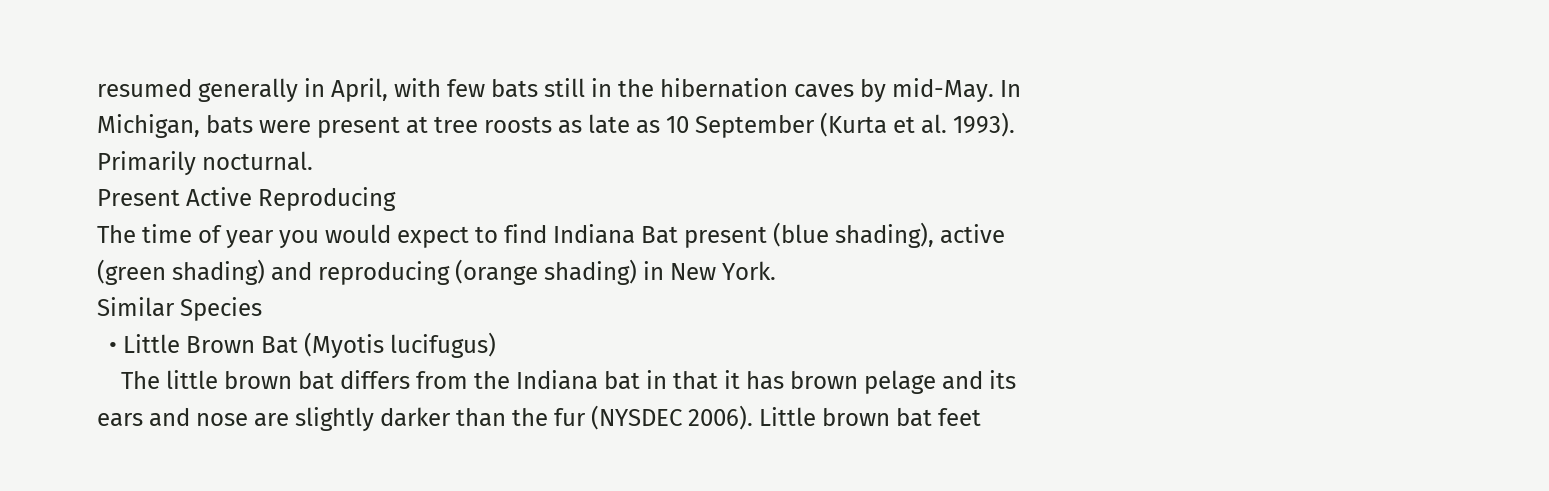resumed generally in April, with few bats still in the hibernation caves by mid-May. In Michigan, bats were present at tree roosts as late as 10 September (Kurta et al. 1993). Primarily nocturnal.
Present Active Reproducing
The time of year you would expect to find Indiana Bat present (blue shading), active (green shading) and reproducing (orange shading) in New York.
Similar Species
  • Little Brown Bat (Myotis lucifugus)
    The little brown bat differs from the Indiana bat in that it has brown pelage and its ears and nose are slightly darker than the fur (NYSDEC 2006). Little brown bat feet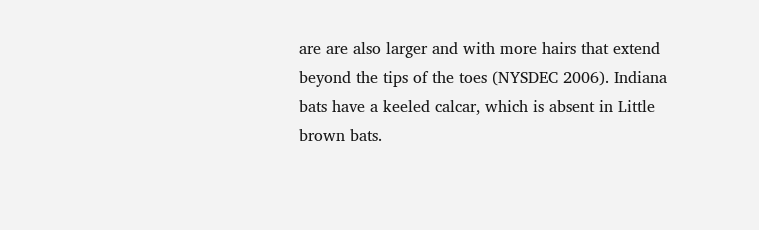are are also larger and with more hairs that extend beyond the tips of the toes (NYSDEC 2006). Indiana bats have a keeled calcar, which is absent in Little brown bats.